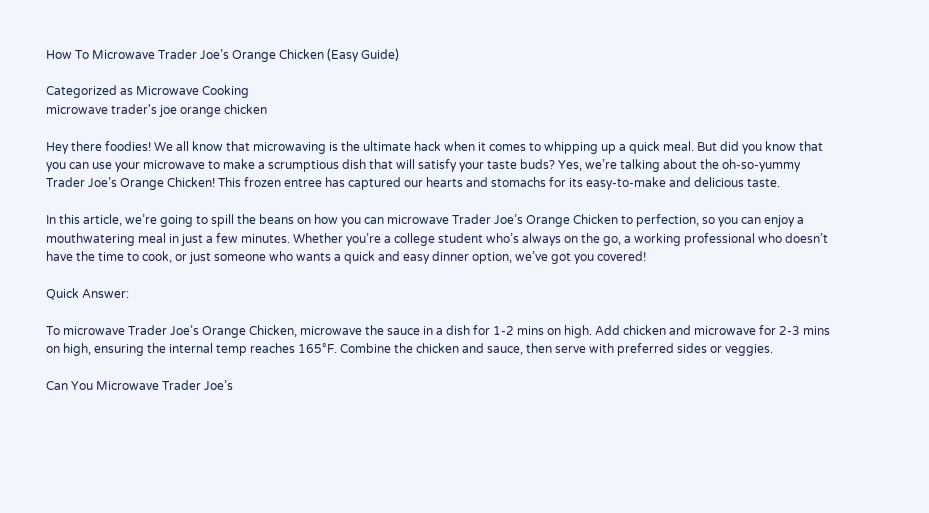How To Microwave Trader Joe’s Orange Chicken (Easy Guide)

Categorized as Microwave Cooking
microwave trader's joe orange chicken

Hey there foodies! We all know that microwaving is the ultimate hack when it comes to whipping up a quick meal. But did you know that you can use your microwave to make a scrumptious dish that will satisfy your taste buds? Yes, we’re talking about the oh-so-yummy Trader Joe’s Orange Chicken! This frozen entree has captured our hearts and stomachs for its easy-to-make and delicious taste.

In this article, we’re going to spill the beans on how you can microwave Trader Joe’s Orange Chicken to perfection, so you can enjoy a mouthwatering meal in just a few minutes. Whether you’re a college student who’s always on the go, a working professional who doesn’t have the time to cook, or just someone who wants a quick and easy dinner option, we’ve got you covered!

Quick Answer:

To microwave Trader Joe’s Orange Chicken, microwave the sauce in a dish for 1-2 mins on high. Add chicken and microwave for 2-3 mins on high, ensuring the internal temp reaches 165°F. Combine the chicken and sauce, then serve with preferred sides or veggies.

Can You Microwave Trader Joe’s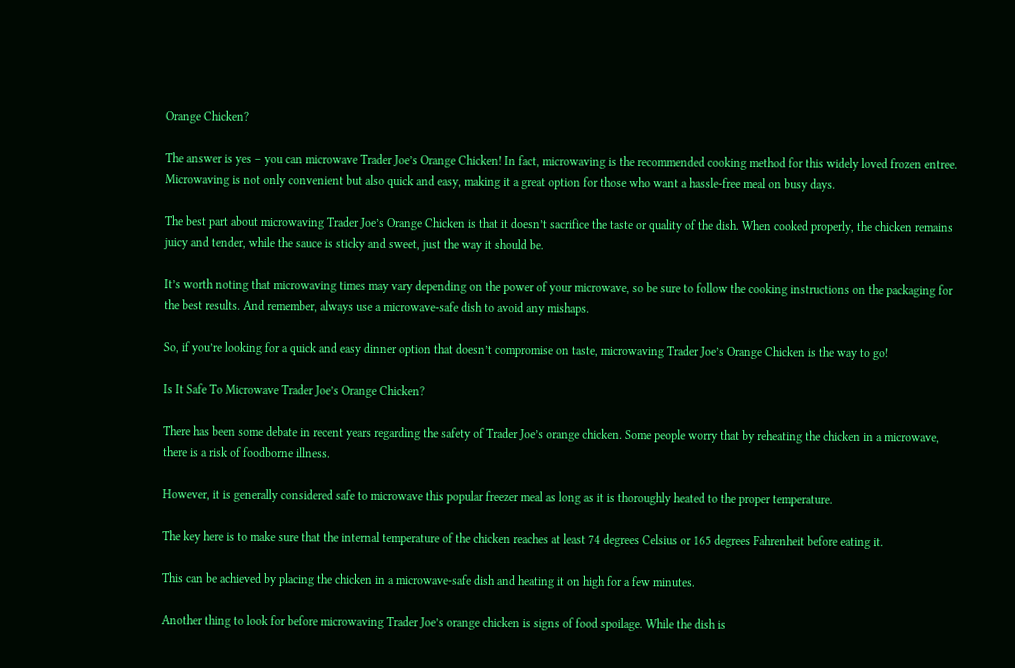Orange Chicken?

The answer is yes – you can microwave Trader Joe’s Orange Chicken! In fact, microwaving is the recommended cooking method for this widely loved frozen entree. Microwaving is not only convenient but also quick and easy, making it a great option for those who want a hassle-free meal on busy days.

The best part about microwaving Trader Joe’s Orange Chicken is that it doesn’t sacrifice the taste or quality of the dish. When cooked properly, the chicken remains juicy and tender, while the sauce is sticky and sweet, just the way it should be.

It’s worth noting that microwaving times may vary depending on the power of your microwave, so be sure to follow the cooking instructions on the packaging for the best results. And remember, always use a microwave-safe dish to avoid any mishaps.

So, if you’re looking for a quick and easy dinner option that doesn’t compromise on taste, microwaving Trader Joe’s Orange Chicken is the way to go!

Is It Safe To Microwave Trader Joe’s Orange Chicken?

There has been some debate in recent years regarding the safety of Trader Joe’s orange chicken. Some people worry that by reheating the chicken in a microwave, there is a risk of foodborne illness.

However, it is generally considered safe to microwave this popular freezer meal as long as it is thoroughly heated to the proper temperature.

The key here is to make sure that the internal temperature of the chicken reaches at least 74 degrees Celsius or 165 degrees Fahrenheit before eating it.

This can be achieved by placing the chicken in a microwave-safe dish and heating it on high for a few minutes.

Another thing to look for before microwaving Trader Joe’s orange chicken is signs of food spoilage. While the dish is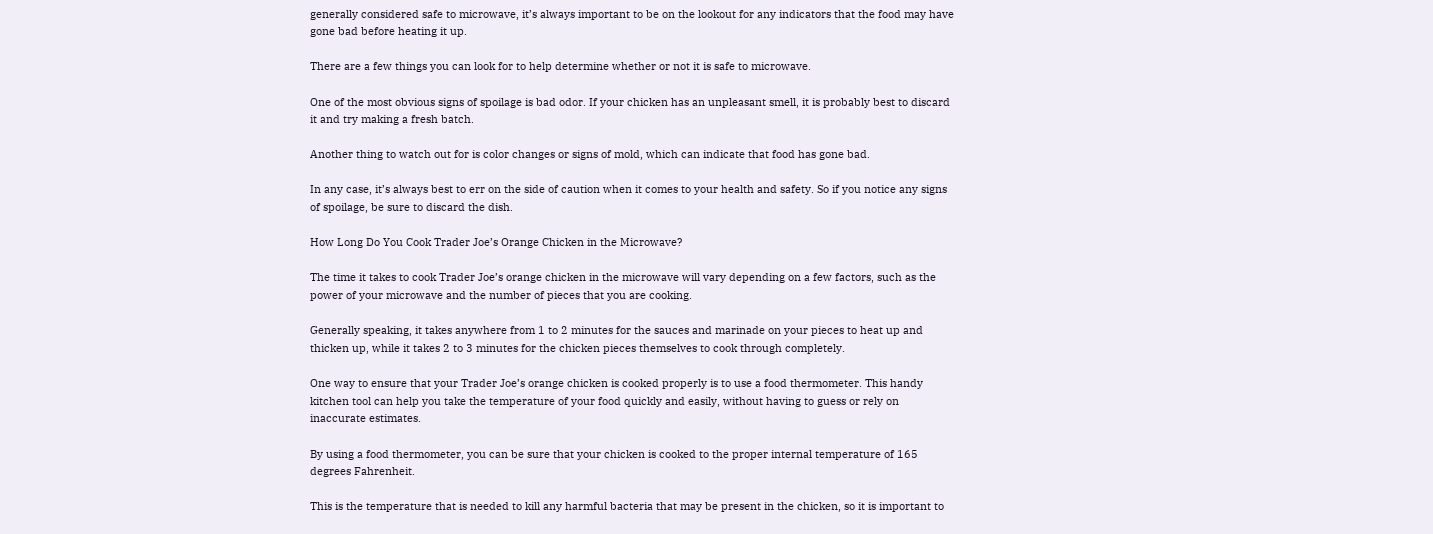generally considered safe to microwave, it’s always important to be on the lookout for any indicators that the food may have gone bad before heating it up.

There are a few things you can look for to help determine whether or not it is safe to microwave.

One of the most obvious signs of spoilage is bad odor. If your chicken has an unpleasant smell, it is probably best to discard it and try making a fresh batch.

Another thing to watch out for is color changes or signs of mold, which can indicate that food has gone bad.

In any case, it’s always best to err on the side of caution when it comes to your health and safety. So if you notice any signs of spoilage, be sure to discard the dish.

How Long Do You Cook Trader Joe’s Orange Chicken in the Microwave?

The time it takes to cook Trader Joe’s orange chicken in the microwave will vary depending on a few factors, such as the power of your microwave and the number of pieces that you are cooking.

Generally speaking, it takes anywhere from 1 to 2 minutes for the sauces and marinade on your pieces to heat up and thicken up, while it takes 2 to 3 minutes for the chicken pieces themselves to cook through completely.

One way to ensure that your Trader Joe’s orange chicken is cooked properly is to use a food thermometer. This handy kitchen tool can help you take the temperature of your food quickly and easily, without having to guess or rely on inaccurate estimates.

By using a food thermometer, you can be sure that your chicken is cooked to the proper internal temperature of 165 degrees Fahrenheit.

This is the temperature that is needed to kill any harmful bacteria that may be present in the chicken, so it is important to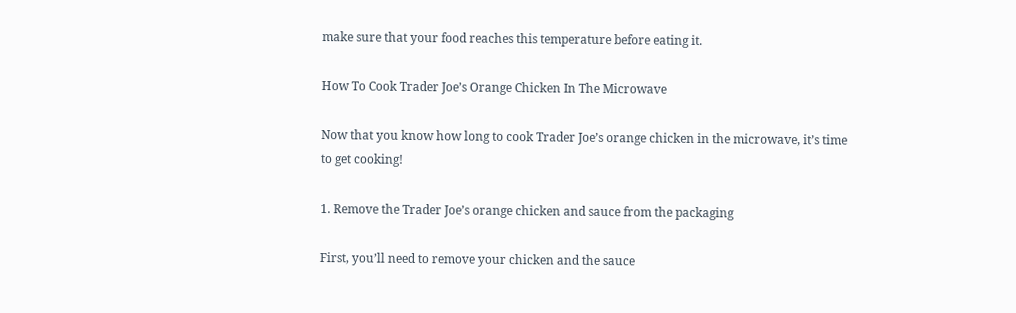make sure that your food reaches this temperature before eating it.

How To Cook Trader Joe’s Orange Chicken In The Microwave

Now that you know how long to cook Trader Joe’s orange chicken in the microwave, it’s time to get cooking!

1. Remove the Trader Joe’s orange chicken and sauce from the packaging

First, you’ll need to remove your chicken and the sauce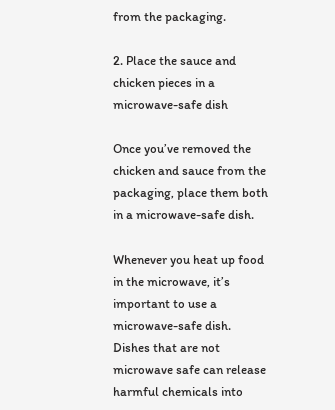from the packaging.

2. Place the sauce and chicken pieces in a microwave-safe dish

Once you’ve removed the chicken and sauce from the packaging, place them both in a microwave-safe dish.

Whenever you heat up food in the microwave, it’s important to use a microwave-safe dish. Dishes that are not microwave safe can release harmful chemicals into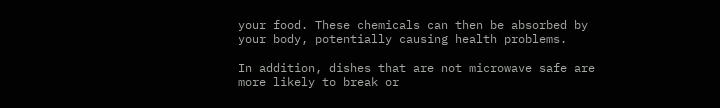your food. These chemicals can then be absorbed by your body, potentially causing health problems.

In addition, dishes that are not microwave safe are more likely to break or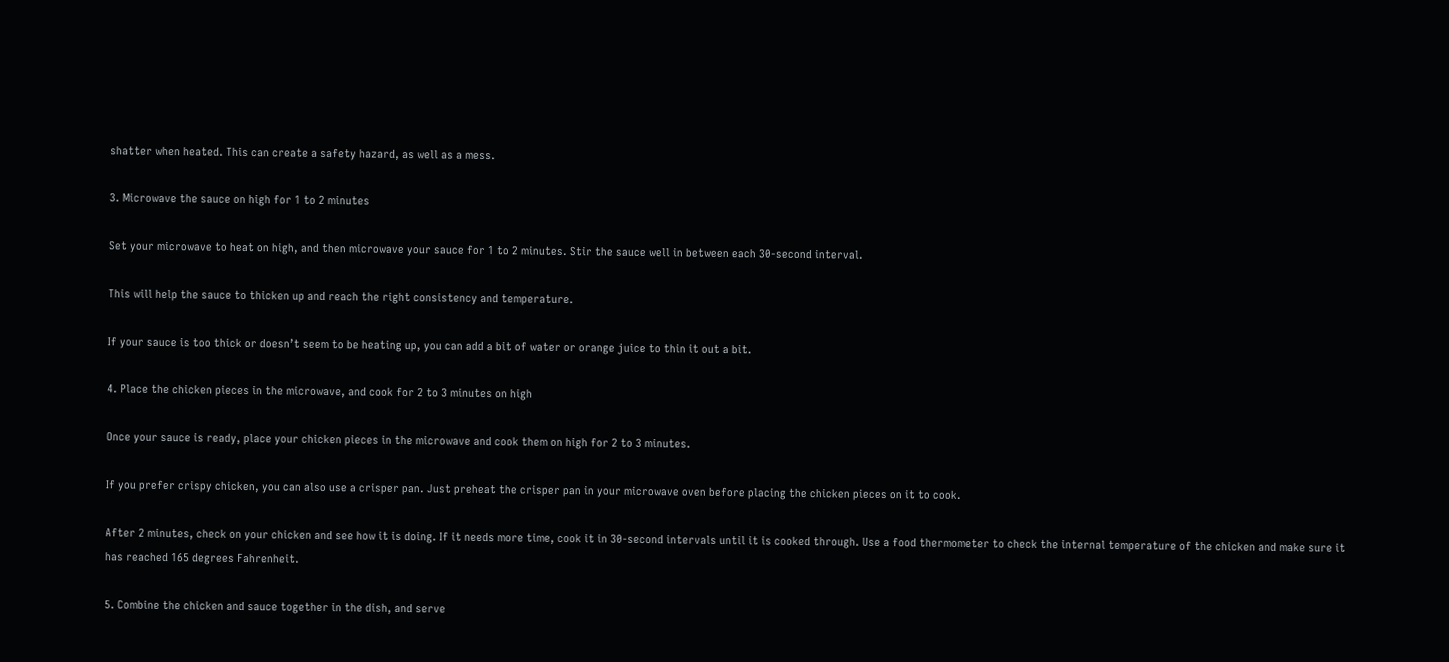shatter when heated. This can create a safety hazard, as well as a mess.

3. Microwave the sauce on high for 1 to 2 minutes

Set your microwave to heat on high, and then microwave your sauce for 1 to 2 minutes. Stir the sauce well in between each 30-second interval.

This will help the sauce to thicken up and reach the right consistency and temperature.

If your sauce is too thick or doesn’t seem to be heating up, you can add a bit of water or orange juice to thin it out a bit.

4. Place the chicken pieces in the microwave, and cook for 2 to 3 minutes on high

Once your sauce is ready, place your chicken pieces in the microwave and cook them on high for 2 to 3 minutes.

If you prefer crispy chicken, you can also use a crisper pan. Just preheat the crisper pan in your microwave oven before placing the chicken pieces on it to cook.

After 2 minutes, check on your chicken and see how it is doing. If it needs more time, cook it in 30-second intervals until it is cooked through. Use a food thermometer to check the internal temperature of the chicken and make sure it has reached 165 degrees Fahrenheit.

5. Combine the chicken and sauce together in the dish, and serve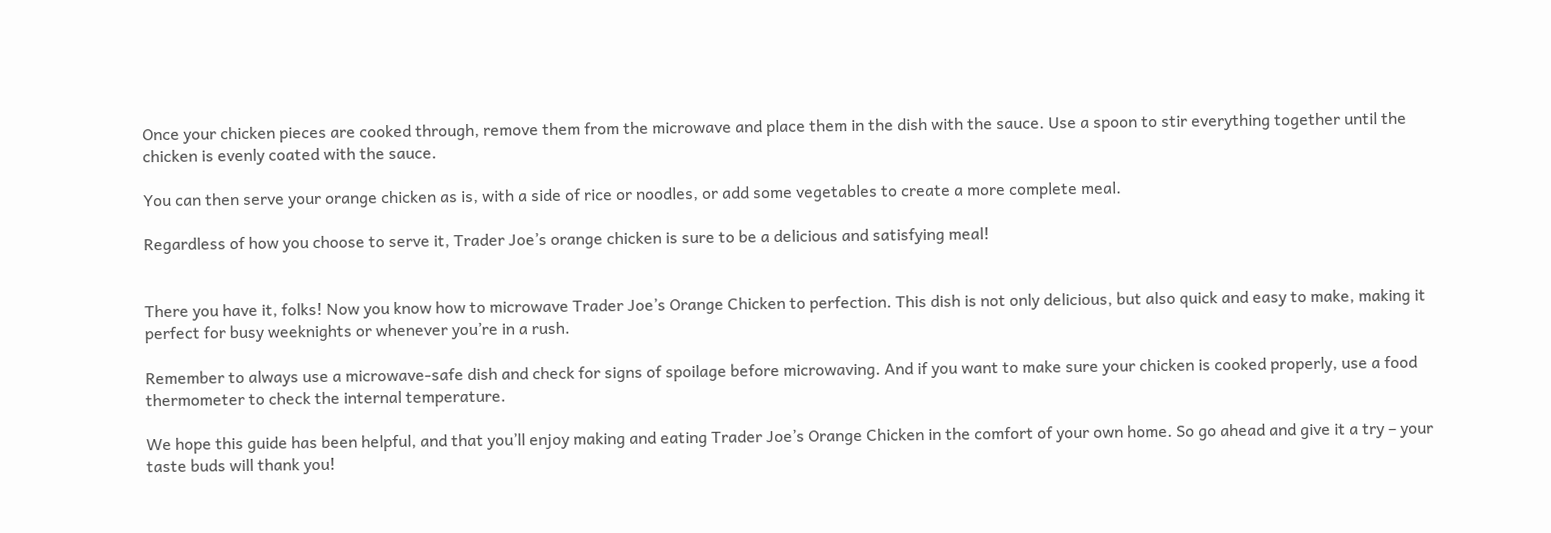Once your chicken pieces are cooked through, remove them from the microwave and place them in the dish with the sauce. Use a spoon to stir everything together until the chicken is evenly coated with the sauce.

You can then serve your orange chicken as is, with a side of rice or noodles, or add some vegetables to create a more complete meal.

Regardless of how you choose to serve it, Trader Joe’s orange chicken is sure to be a delicious and satisfying meal!


There you have it, folks! Now you know how to microwave Trader Joe’s Orange Chicken to perfection. This dish is not only delicious, but also quick and easy to make, making it perfect for busy weeknights or whenever you’re in a rush.

Remember to always use a microwave-safe dish and check for signs of spoilage before microwaving. And if you want to make sure your chicken is cooked properly, use a food thermometer to check the internal temperature.

We hope this guide has been helpful, and that you’ll enjoy making and eating Trader Joe’s Orange Chicken in the comfort of your own home. So go ahead and give it a try – your taste buds will thank you!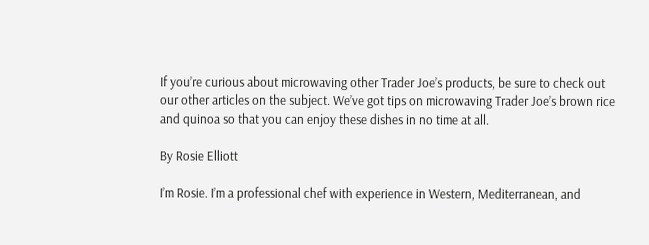If you’re curious about microwaving other Trader Joe’s products, be sure to check out our other articles on the subject. We’ve got tips on microwaving Trader Joe’s brown rice and quinoa so that you can enjoy these dishes in no time at all.

By Rosie Elliott

I’m Rosie. I’m a professional chef with experience in Western, Mediterranean, and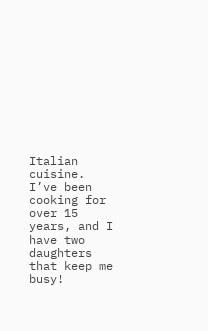Italian cuisine. I’ve been cooking for over 15 years, and I have two daughters that keep me busy!